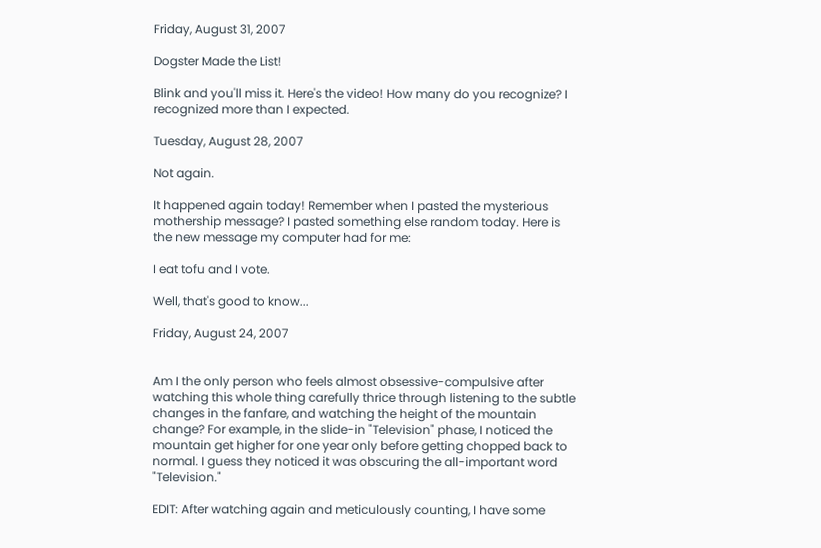Friday, August 31, 2007

Dogster Made the List!

Blink and you'll miss it. Here's the video! How many do you recognize? I recognized more than I expected.

Tuesday, August 28, 2007

Not again.

It happened again today! Remember when I pasted the mysterious mothership message? I pasted something else random today. Here is the new message my computer had for me:

I eat tofu and I vote.

Well, that's good to know...

Friday, August 24, 2007


Am I the only person who feels almost obsessive-compulsive after watching this whole thing carefully thrice through listening to the subtle changes in the fanfare, and watching the height of the mountain change? For example, in the slide-in "Television" phase, I noticed the mountain get higher for one year only before getting chopped back to normal. I guess they noticed it was obscuring the all-important word "Television."

EDIT: After watching again and meticulously counting, I have some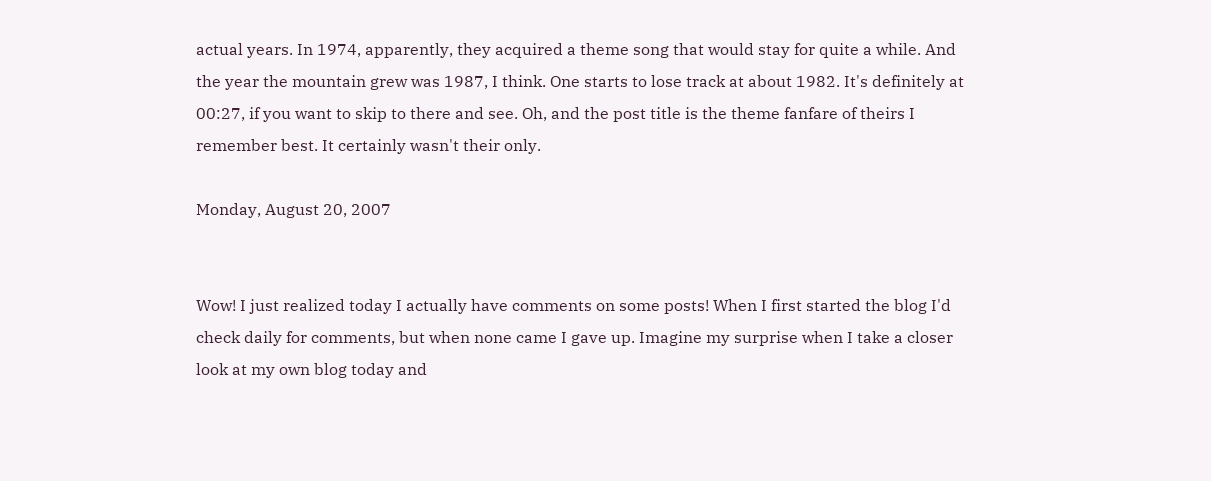actual years. In 1974, apparently, they acquired a theme song that would stay for quite a while. And the year the mountain grew was 1987, I think. One starts to lose track at about 1982. It's definitely at 00:27, if you want to skip to there and see. Oh, and the post title is the theme fanfare of theirs I remember best. It certainly wasn't their only.

Monday, August 20, 2007


Wow! I just realized today I actually have comments on some posts! When I first started the blog I'd check daily for comments, but when none came I gave up. Imagine my surprise when I take a closer look at my own blog today and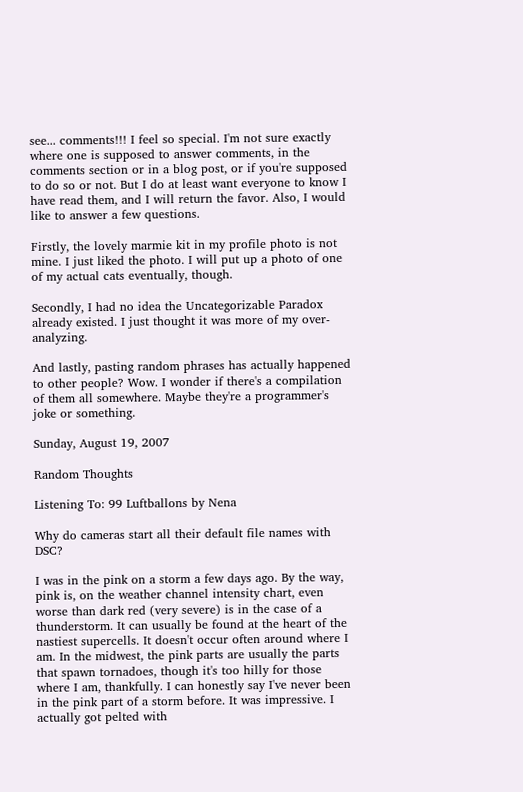see... comments!!! I feel so special. I'm not sure exactly where one is supposed to answer comments, in the comments section or in a blog post, or if you're supposed to do so or not. But I do at least want everyone to know I have read them, and I will return the favor. Also, I would like to answer a few questions.

Firstly, the lovely marmie kit in my profile photo is not mine. I just liked the photo. I will put up a photo of one of my actual cats eventually, though.

Secondly, I had no idea the Uncategorizable Paradox already existed. I just thought it was more of my over-analyzing.

And lastly, pasting random phrases has actually happened to other people? Wow. I wonder if there's a compilation of them all somewhere. Maybe they're a programmer's joke or something.

Sunday, August 19, 2007

Random Thoughts

Listening To: 99 Luftballons by Nena

Why do cameras start all their default file names with DSC?

I was in the pink on a storm a few days ago. By the way, pink is, on the weather channel intensity chart, even worse than dark red (very severe) is in the case of a thunderstorm. It can usually be found at the heart of the nastiest supercells. It doesn't occur often around where I am. In the midwest, the pink parts are usually the parts that spawn tornadoes, though it's too hilly for those where I am, thankfully. I can honestly say I've never been in the pink part of a storm before. It was impressive. I actually got pelted with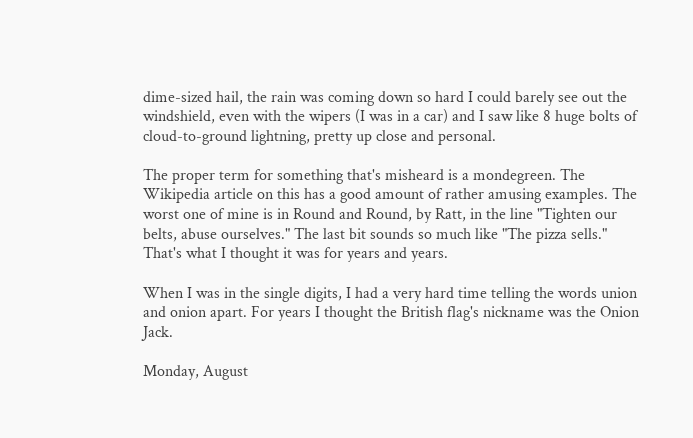dime-sized hail, the rain was coming down so hard I could barely see out the windshield, even with the wipers (I was in a car) and I saw like 8 huge bolts of cloud-to-ground lightning, pretty up close and personal.

The proper term for something that's misheard is a mondegreen. The Wikipedia article on this has a good amount of rather amusing examples. The worst one of mine is in Round and Round, by Ratt, in the line "Tighten our belts, abuse ourselves." The last bit sounds so much like "The pizza sells." That's what I thought it was for years and years.

When I was in the single digits, I had a very hard time telling the words union and onion apart. For years I thought the British flag's nickname was the Onion Jack.

Monday, August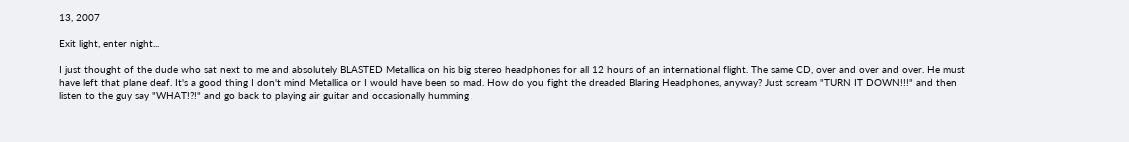13, 2007

Exit light, enter night...

I just thought of the dude who sat next to me and absolutely BLASTED Metallica on his big stereo headphones for all 12 hours of an international flight. The same CD, over and over and over. He must have left that plane deaf. It's a good thing I don't mind Metallica or I would have been so mad. How do you fight the dreaded Blaring Headphones, anyway? Just scream "TURN IT DOWN!!!" and then listen to the guy say "WHAT!?!" and go back to playing air guitar and occasionally humming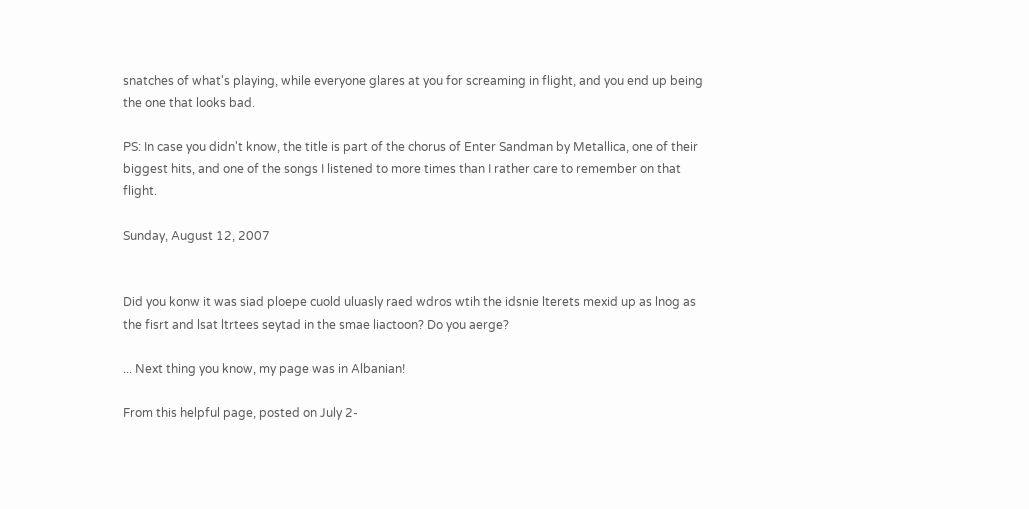snatches of what's playing, while everyone glares at you for screaming in flight, and you end up being the one that looks bad.

PS: In case you didn't know, the title is part of the chorus of Enter Sandman by Metallica, one of their biggest hits, and one of the songs I listened to more times than I rather care to remember on that flight.

Sunday, August 12, 2007


Did you konw it was siad ploepe cuold uluasly raed wdros wtih the idsnie lterets mexid up as lnog as the fisrt and lsat ltrtees seytad in the smae liactoon? Do you aerge?

... Next thing you know, my page was in Albanian!

From this helpful page, posted on July 2-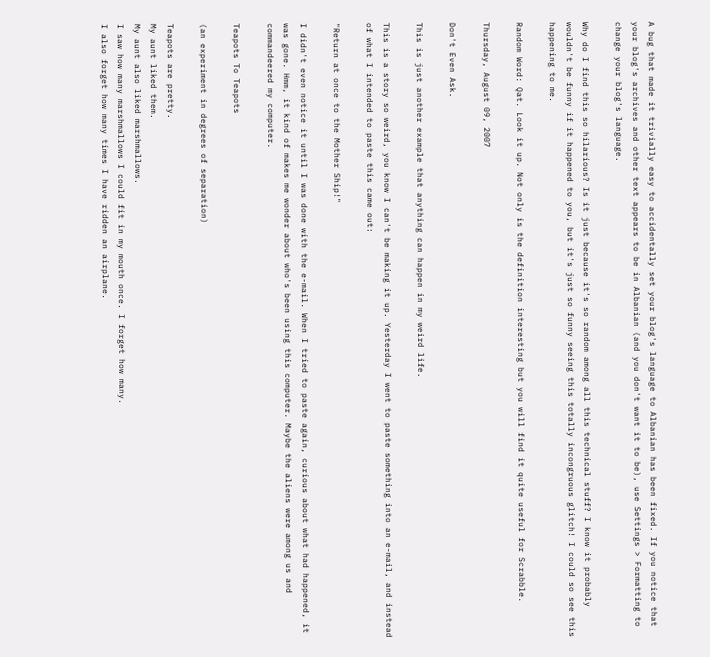A bug that made it trivially easy to accidentally set your blog's language to Albanian has been fixed. If you notice that your blog's archives and other text appears to be in Albanian (and you don't want it to be), use Settings > Formatting to change your blog's language.

Why do I find this so hilarious? Is it just because it's so random among all this technical stuff? I know it probably wouldn't be funny if it happened to you, but it's just so funny seeing this totally incongruous glitch! I could so see this happening to me.

Random Word: Qat. Look it up. Not only is the definition interesting but you will find it quite useful for Scrabble.

Thursday, August 09, 2007

Don't Even Ask.

This is just another example that anything can happen in my weird life.

This is a story so weird, you know I can't be making it up. Yesterday I went to paste something into an e-mail, and instead of what I intended to paste this came out:

"Return at once to the Mother Ship!"

I didn't even notice it until I was done with the e-mail. When I tried to paste again, curious about what had happened, it was gone. Hmm, it kind of makes me wonder about who's been using this computer. Maybe the aliens were among us and commandeered my computer.

Teapots To Teapots

(an experiment in degrees of separation)

Teapots are pretty.
My aunt liked them.
My aunt also liked marshmallows.
I saw how many marshmallows I could fit in my mouth once. I forget how many.
I also forget how many times I have ridden an airplane.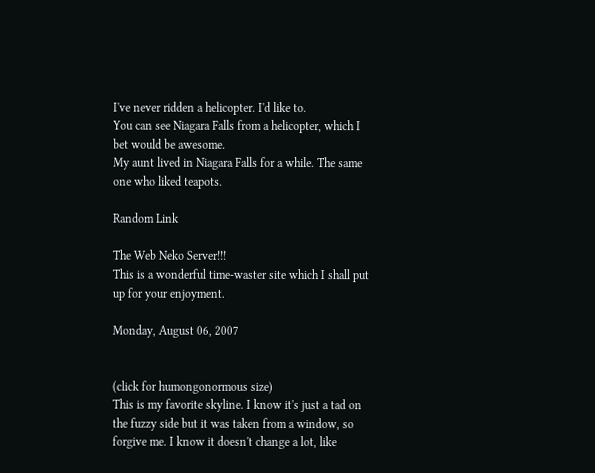I've never ridden a helicopter. I'd like to.
You can see Niagara Falls from a helicopter, which I bet would be awesome.
My aunt lived in Niagara Falls for a while. The same one who liked teapots.

Random Link

The Web Neko Server!!!
This is a wonderful time-waster site which I shall put up for your enjoyment.

Monday, August 06, 2007


(click for humongonormous size)
This is my favorite skyline. I know it's just a tad on the fuzzy side but it was taken from a window, so forgive me. I know it doesn't change a lot, like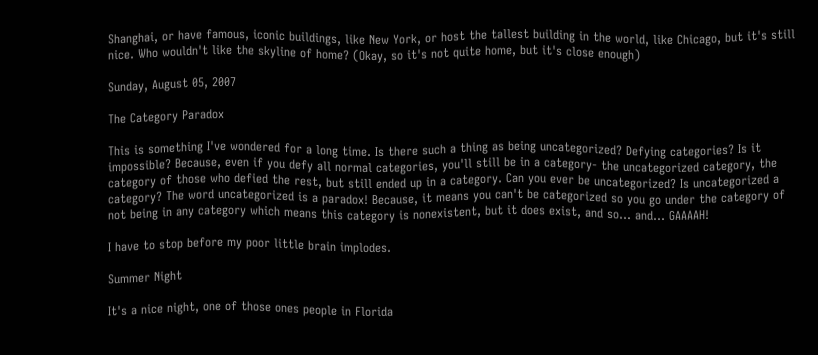Shanghai, or have famous, iconic buildings, like New York, or host the tallest building in the world, like Chicago, but it's still nice. Who wouldn't like the skyline of home? (Okay, so it's not quite home, but it's close enough)

Sunday, August 05, 2007

The Category Paradox

This is something I've wondered for a long time. Is there such a thing as being uncategorized? Defying categories? Is it impossible? Because, even if you defy all normal categories, you'll still be in a category- the uncategorized category, the category of those who defied the rest, but still ended up in a category. Can you ever be uncategorized? Is uncategorized a category? The word uncategorized is a paradox! Because, it means you can't be categorized so you go under the category of not being in any category which means this category is nonexistent, but it does exist, and so... and... GAAAAH!

I have to stop before my poor little brain implodes.

Summer Night

It's a nice night, one of those ones people in Florida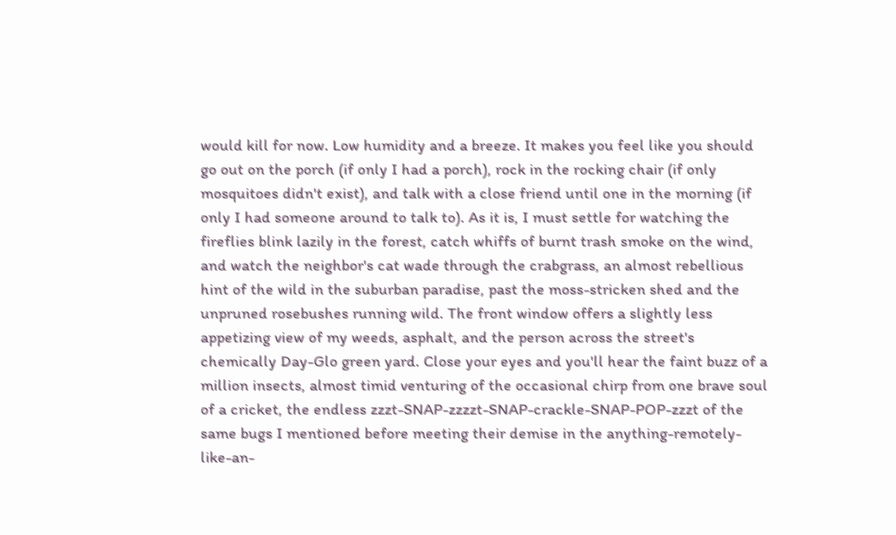would kill for now. Low humidity and a breeze. It makes you feel like you should go out on the porch (if only I had a porch), rock in the rocking chair (if only mosquitoes didn't exist), and talk with a close friend until one in the morning (if only I had someone around to talk to). As it is, I must settle for watching the fireflies blink lazily in the forest, catch whiffs of burnt trash smoke on the wind, and watch the neighbor's cat wade through the crabgrass, an almost rebellious hint of the wild in the suburban paradise, past the moss-stricken shed and the unpruned rosebushes running wild. The front window offers a slightly less appetizing view of my weeds, asphalt, and the person across the street's chemically Day-Glo green yard. Close your eyes and you'll hear the faint buzz of a million insects, almost timid venturing of the occasional chirp from one brave soul of a cricket, the endless zzzt-SNAP-zzzzt-SNAP-crackle-SNAP-POP-zzzt of the same bugs I mentioned before meeting their demise in the anything-remotely-like-an-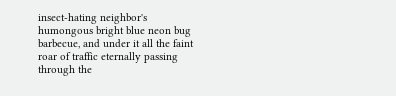insect-hating neighbor's humongous bright blue neon bug barbecue, and under it all the faint roar of traffic eternally passing through the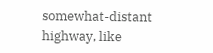somewhat-distant highway, like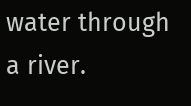water through a river.